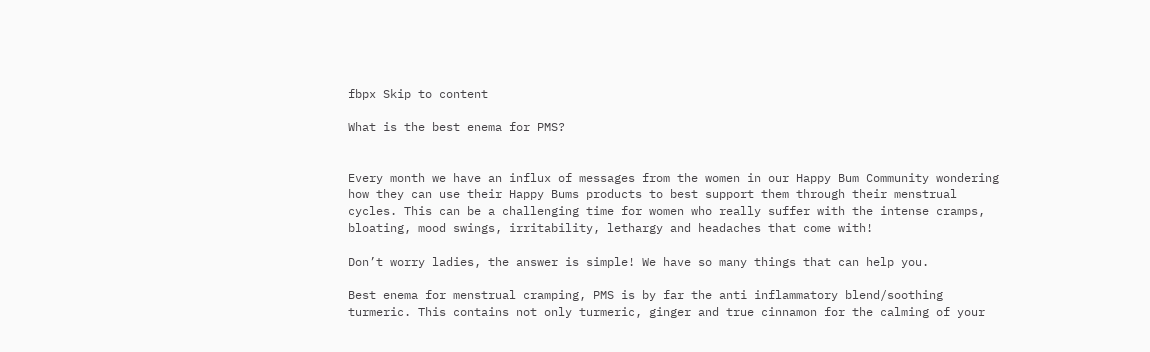fbpx Skip to content

What is the best enema for PMS?


Every month we have an influx of messages from the women in our Happy Bum Community wondering how they can use their Happy Bums products to best support them through their menstrual cycles. This can be a challenging time for women who really suffer with the intense cramps, bloating, mood swings, irritability, lethargy and headaches that come with!

Don’t worry ladies, the answer is simple! We have so many things that can help you.

Best enema for menstrual cramping, PMS is by far the anti inflammatory blend/soothing turmeric. This contains not only turmeric, ginger and true cinnamon for the calming of your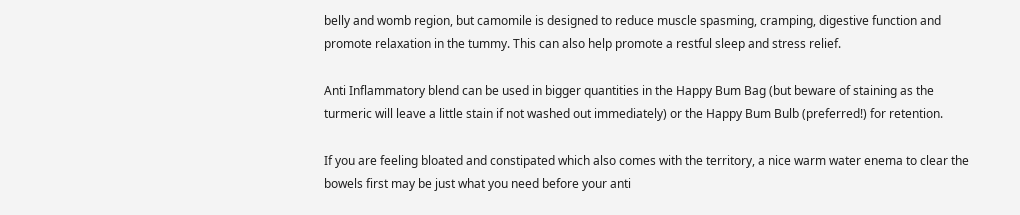belly and womb region, but camomile is designed to reduce muscle spasming, cramping, digestive function and promote relaxation in the tummy. This can also help promote a restful sleep and stress relief.

Anti Inflammatory blend can be used in bigger quantities in the Happy Bum Bag (but beware of staining as the turmeric will leave a little stain if not washed out immediately) or the Happy Bum Bulb (preferred!) for retention.

If you are feeling bloated and constipated which also comes with the territory, a nice warm water enema to clear the bowels first may be just what you need before your anti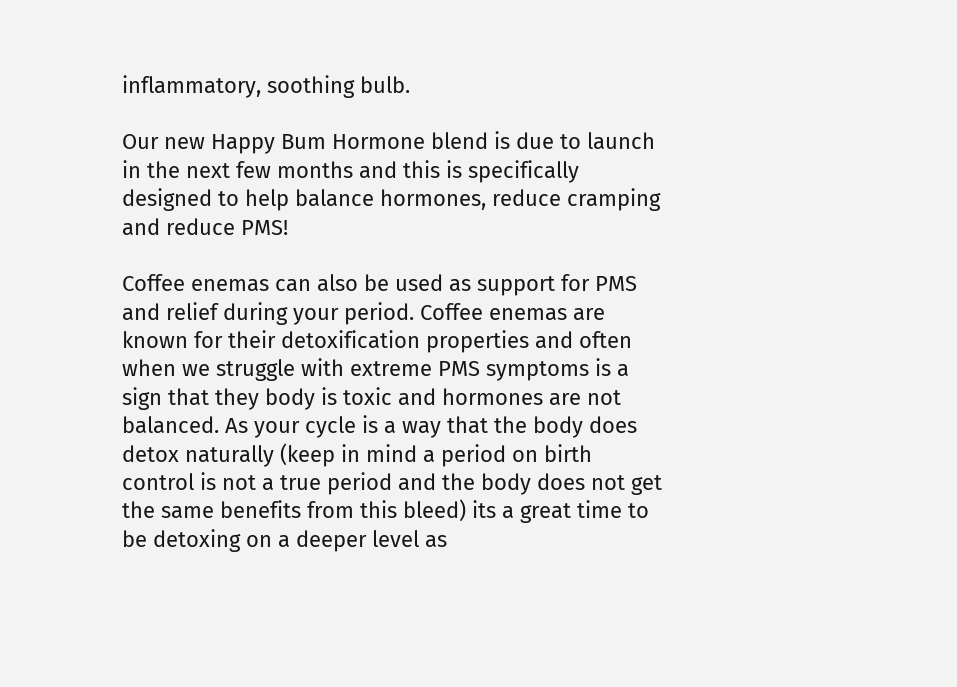inflammatory, soothing bulb.

Our new Happy Bum Hormone blend is due to launch in the next few months and this is specifically designed to help balance hormones, reduce cramping and reduce PMS!

Coffee enemas can also be used as support for PMS and relief during your period. Coffee enemas are known for their detoxification properties and often when we struggle with extreme PMS symptoms is a sign that they body is toxic and hormones are not balanced. As your cycle is a way that the body does detox naturally (keep in mind a period on birth control is not a true period and the body does not get the same benefits from this bleed) its a great time to be detoxing on a deeper level as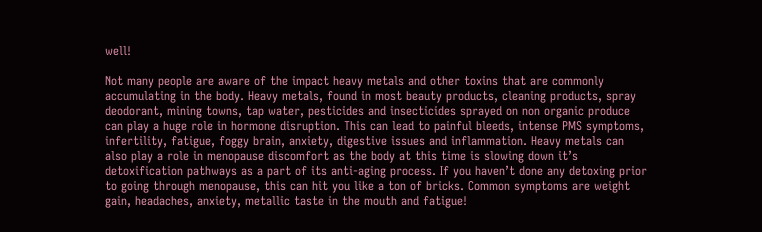well!

Not many people are aware of the impact heavy metals and other toxins that are commonly accumulating in the body. Heavy metals, found in most beauty products, cleaning products, spray deodorant, mining towns, tap water, pesticides and insecticides sprayed on non organic produce can play a huge role in hormone disruption. This can lead to painful bleeds, intense PMS symptoms, infertility, fatigue, foggy brain, anxiety, digestive issues and inflammation. Heavy metals can also play a role in menopause discomfort as the body at this time is slowing down it’s detoxification pathways as a part of its anti-aging process. If you haven’t done any detoxing prior to going through menopause, this can hit you like a ton of bricks. Common symptoms are weight gain, headaches, anxiety, metallic taste in the mouth and fatigue!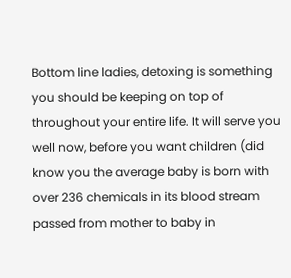Bottom line ladies, detoxing is something you should be keeping on top of throughout your entire life. It will serve you well now, before you want children (did know you the average baby is born with over 236 chemicals in its blood stream passed from mother to baby in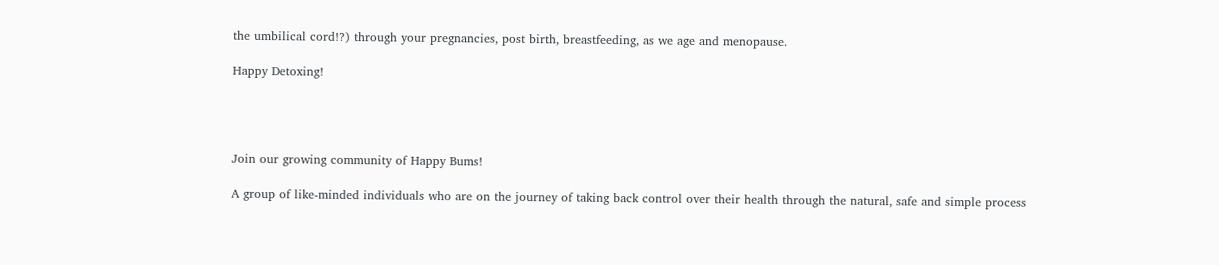the umbilical cord!?) through your pregnancies, post birth, breastfeeding, as we age and menopause.

Happy Detoxing!




Join our growing community of Happy Bums!

A group of like-minded individuals who are on the journey of taking back control over their health through the natural, safe and simple process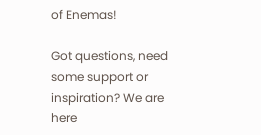of Enemas!

Got questions, need some support or inspiration? We are here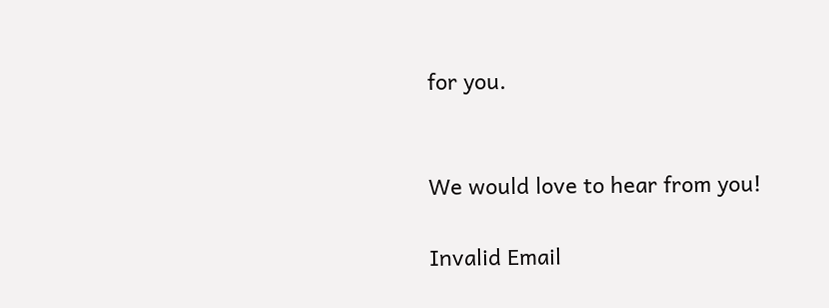for you.


We would love to hear from you!

Invalid Email